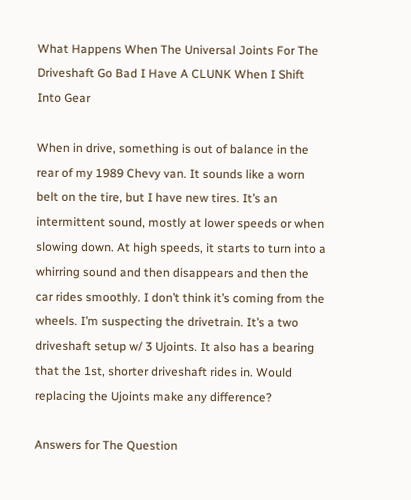What Happens When The Universal Joints For The Driveshaft Go Bad I Have A CLUNK When I Shift Into Gear

When in drive, something is out of balance in the rear of my 1989 Chevy van. It sounds like a worn belt on the tire, but I have new tires. It’s an intermittent sound, mostly at lower speeds or when slowing down. At high speeds, it starts to turn into a whirring sound and then disappears and then the car rides smoothly. I don’t think it’s coming from the wheels. I’m suspecting the drivetrain. It’s a two driveshaft setup w/ 3 Ujoints. It also has a bearing that the 1st, shorter driveshaft rides in. Would replacing the Ujoints make any difference?

Answers for The Question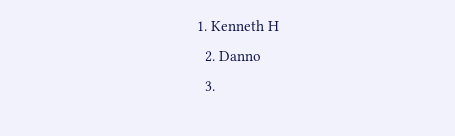1. Kenneth H
  2. Danno
  3.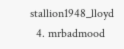stallion1948_lloyd
  4. mrbadmood